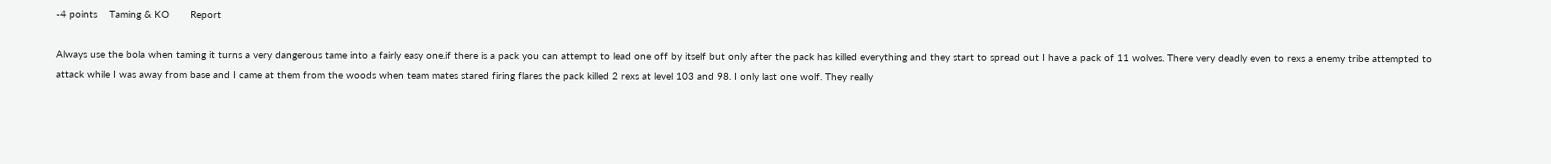-4 points    Taming & KO       Report

Always use the bola when taming it turns a very dangerous tame into a fairly easy one.if there is a pack you can attempt to lead one off by itself but only after the pack has killed everything and they start to spread out I have a pack of 11 wolves. There very deadly even to rexs a enemy tribe attempted to attack while I was away from base and I came at them from the woods when team mates stared firing flares the pack killed 2 rexs at level 103 and 98. I only last one wolf. They really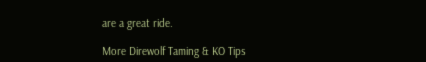are a great ride.

More Direwolf Taming & KO Tips